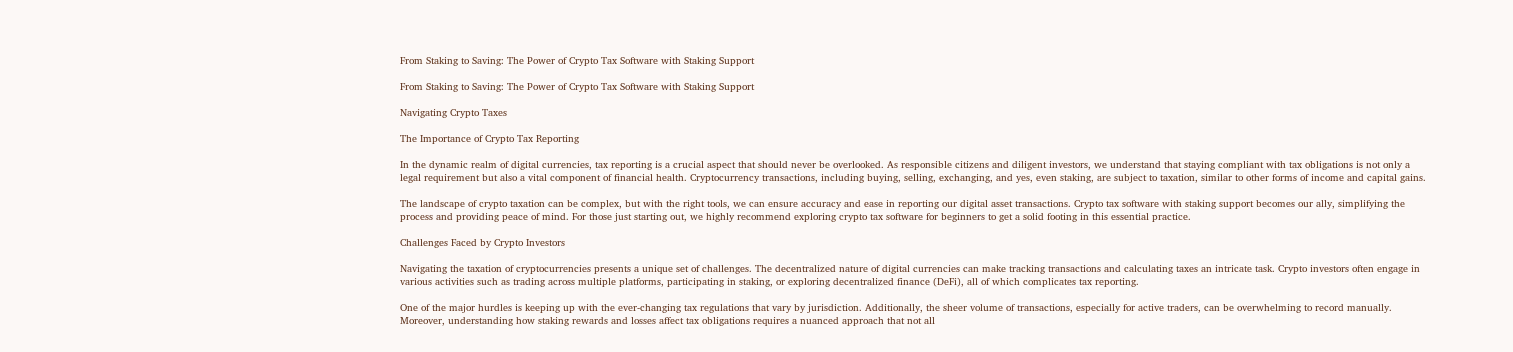From Staking to Saving: The Power of Crypto Tax Software with Staking Support

From Staking to Saving: The Power of Crypto Tax Software with Staking Support

Navigating Crypto Taxes

The Importance of Crypto Tax Reporting

In the dynamic realm of digital currencies, tax reporting is a crucial aspect that should never be overlooked. As responsible citizens and diligent investors, we understand that staying compliant with tax obligations is not only a legal requirement but also a vital component of financial health. Cryptocurrency transactions, including buying, selling, exchanging, and yes, even staking, are subject to taxation, similar to other forms of income and capital gains.

The landscape of crypto taxation can be complex, but with the right tools, we can ensure accuracy and ease in reporting our digital asset transactions. Crypto tax software with staking support becomes our ally, simplifying the process and providing peace of mind. For those just starting out, we highly recommend exploring crypto tax software for beginners to get a solid footing in this essential practice.

Challenges Faced by Crypto Investors

Navigating the taxation of cryptocurrencies presents a unique set of challenges. The decentralized nature of digital currencies can make tracking transactions and calculating taxes an intricate task. Crypto investors often engage in various activities such as trading across multiple platforms, participating in staking, or exploring decentralized finance (DeFi), all of which complicates tax reporting.

One of the major hurdles is keeping up with the ever-changing tax regulations that vary by jurisdiction. Additionally, the sheer volume of transactions, especially for active traders, can be overwhelming to record manually. Moreover, understanding how staking rewards and losses affect tax obligations requires a nuanced approach that not all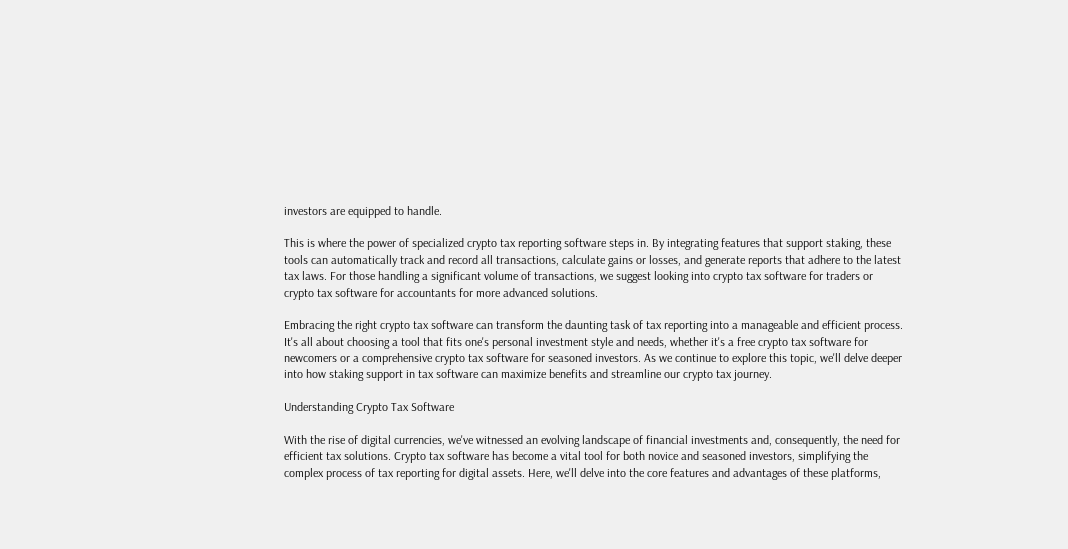investors are equipped to handle.

This is where the power of specialized crypto tax reporting software steps in. By integrating features that support staking, these tools can automatically track and record all transactions, calculate gains or losses, and generate reports that adhere to the latest tax laws. For those handling a significant volume of transactions, we suggest looking into crypto tax software for traders or crypto tax software for accountants for more advanced solutions.

Embracing the right crypto tax software can transform the daunting task of tax reporting into a manageable and efficient process. It's all about choosing a tool that fits one's personal investment style and needs, whether it's a free crypto tax software for newcomers or a comprehensive crypto tax software for seasoned investors. As we continue to explore this topic, we'll delve deeper into how staking support in tax software can maximize benefits and streamline our crypto tax journey.

Understanding Crypto Tax Software

With the rise of digital currencies, we've witnessed an evolving landscape of financial investments and, consequently, the need for efficient tax solutions. Crypto tax software has become a vital tool for both novice and seasoned investors, simplifying the complex process of tax reporting for digital assets. Here, we'll delve into the core features and advantages of these platforms,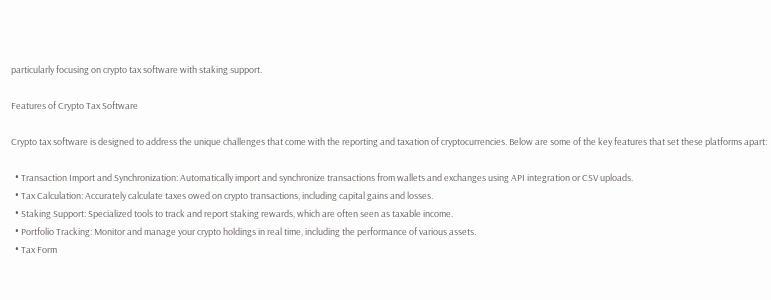particularly focusing on crypto tax software with staking support.

Features of Crypto Tax Software

Crypto tax software is designed to address the unique challenges that come with the reporting and taxation of cryptocurrencies. Below are some of the key features that set these platforms apart:

  • Transaction Import and Synchronization: Automatically import and synchronize transactions from wallets and exchanges using API integration or CSV uploads.
  • Tax Calculation: Accurately calculate taxes owed on crypto transactions, including capital gains and losses.
  • Staking Support: Specialized tools to track and report staking rewards, which are often seen as taxable income.
  • Portfolio Tracking: Monitor and manage your crypto holdings in real time, including the performance of various assets.
  • Tax Form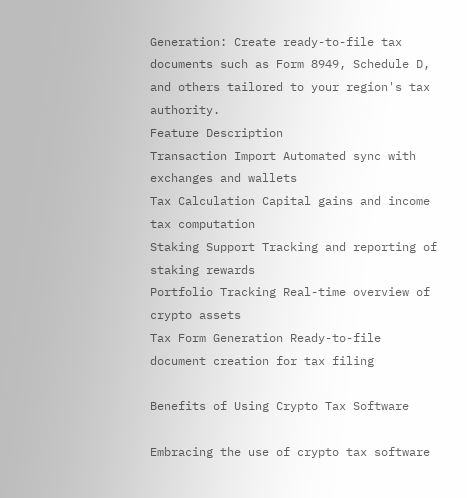Generation: Create ready-to-file tax documents such as Form 8949, Schedule D, and others tailored to your region's tax authority.
Feature Description
Transaction Import Automated sync with exchanges and wallets
Tax Calculation Capital gains and income tax computation
Staking Support Tracking and reporting of staking rewards
Portfolio Tracking Real-time overview of crypto assets
Tax Form Generation Ready-to-file document creation for tax filing

Benefits of Using Crypto Tax Software

Embracing the use of crypto tax software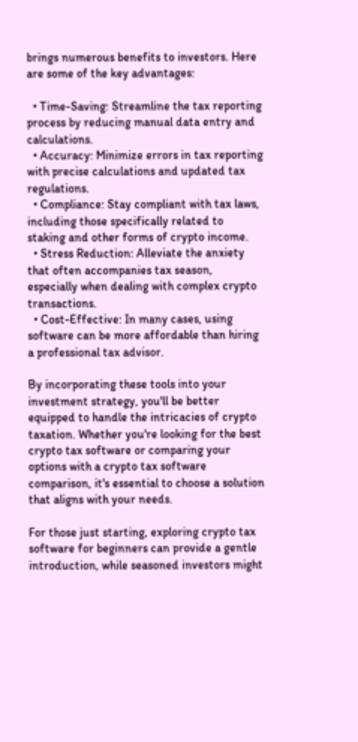brings numerous benefits to investors. Here are some of the key advantages:

  • Time-Saving: Streamline the tax reporting process by reducing manual data entry and calculations.
  • Accuracy: Minimize errors in tax reporting with precise calculations and updated tax regulations.
  • Compliance: Stay compliant with tax laws, including those specifically related to staking and other forms of crypto income.
  • Stress Reduction: Alleviate the anxiety that often accompanies tax season, especially when dealing with complex crypto transactions.
  • Cost-Effective: In many cases, using software can be more affordable than hiring a professional tax advisor.

By incorporating these tools into your investment strategy, you'll be better equipped to handle the intricacies of crypto taxation. Whether you're looking for the best crypto tax software or comparing your options with a crypto tax software comparison, it's essential to choose a solution that aligns with your needs.

For those just starting, exploring crypto tax software for beginners can provide a gentle introduction, while seasoned investors might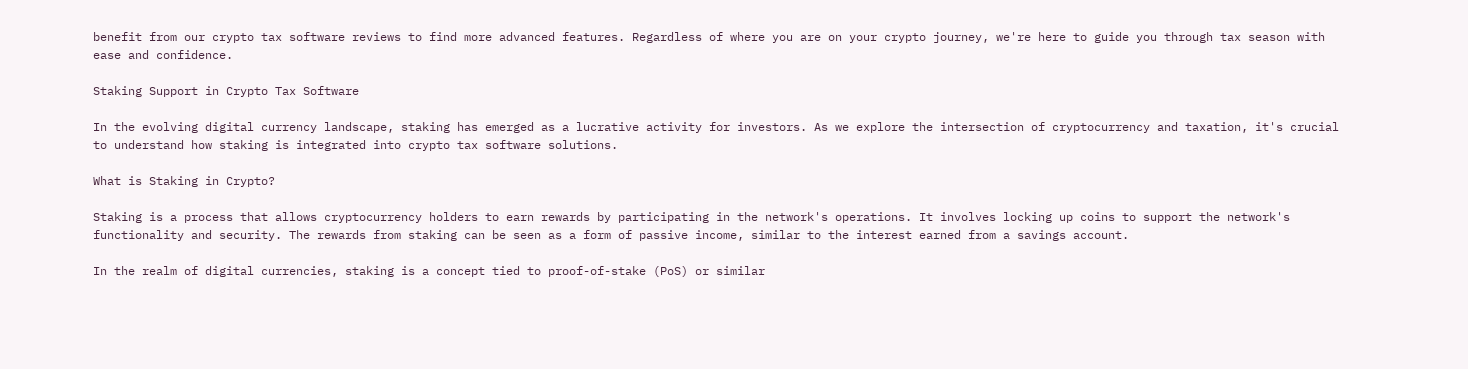benefit from our crypto tax software reviews to find more advanced features. Regardless of where you are on your crypto journey, we're here to guide you through tax season with ease and confidence.

Staking Support in Crypto Tax Software

In the evolving digital currency landscape, staking has emerged as a lucrative activity for investors. As we explore the intersection of cryptocurrency and taxation, it's crucial to understand how staking is integrated into crypto tax software solutions.

What is Staking in Crypto?

Staking is a process that allows cryptocurrency holders to earn rewards by participating in the network's operations. It involves locking up coins to support the network's functionality and security. The rewards from staking can be seen as a form of passive income, similar to the interest earned from a savings account.

In the realm of digital currencies, staking is a concept tied to proof-of-stake (PoS) or similar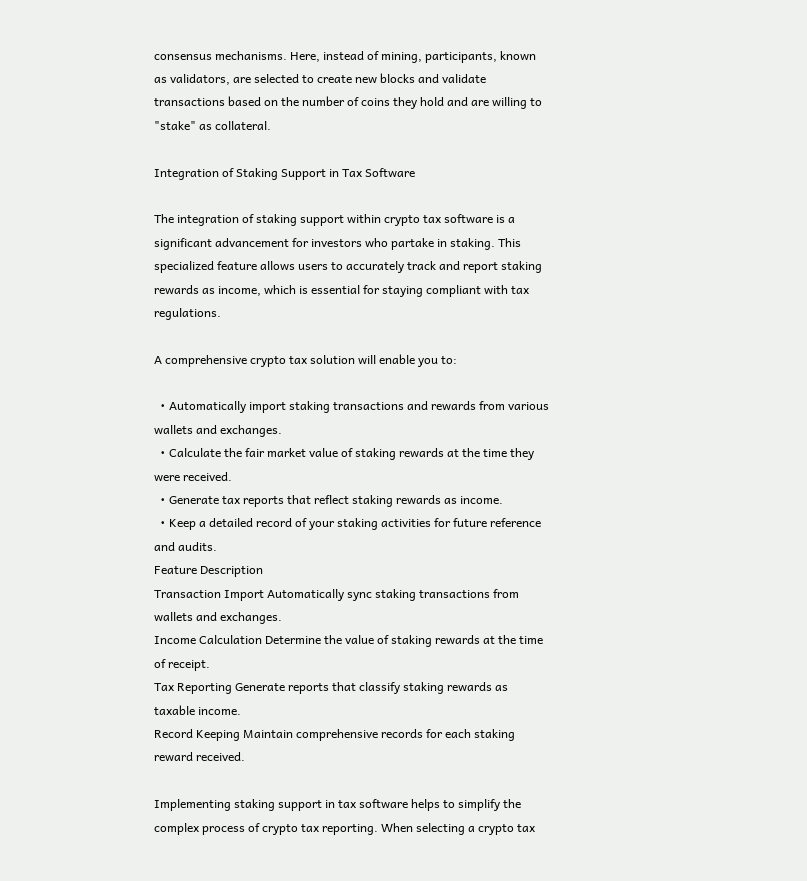consensus mechanisms. Here, instead of mining, participants, known as validators, are selected to create new blocks and validate transactions based on the number of coins they hold and are willing to "stake" as collateral.

Integration of Staking Support in Tax Software

The integration of staking support within crypto tax software is a significant advancement for investors who partake in staking. This specialized feature allows users to accurately track and report staking rewards as income, which is essential for staying compliant with tax regulations.

A comprehensive crypto tax solution will enable you to:

  • Automatically import staking transactions and rewards from various wallets and exchanges.
  • Calculate the fair market value of staking rewards at the time they were received.
  • Generate tax reports that reflect staking rewards as income.
  • Keep a detailed record of your staking activities for future reference and audits.
Feature Description
Transaction Import Automatically sync staking transactions from wallets and exchanges.
Income Calculation Determine the value of staking rewards at the time of receipt.
Tax Reporting Generate reports that classify staking rewards as taxable income.
Record Keeping Maintain comprehensive records for each staking reward received.

Implementing staking support in tax software helps to simplify the complex process of crypto tax reporting. When selecting a crypto tax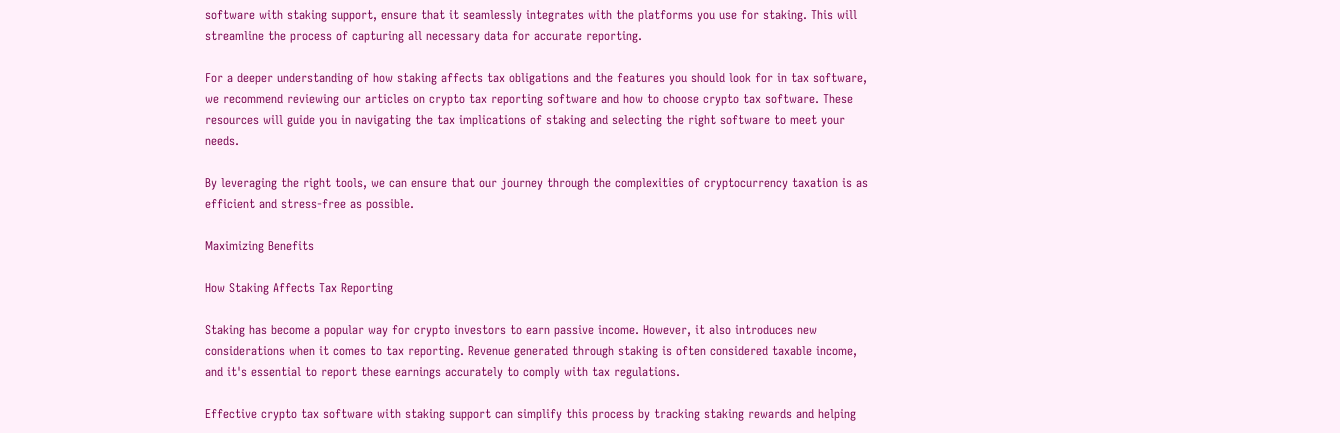software with staking support, ensure that it seamlessly integrates with the platforms you use for staking. This will streamline the process of capturing all necessary data for accurate reporting.

For a deeper understanding of how staking affects tax obligations and the features you should look for in tax software, we recommend reviewing our articles on crypto tax reporting software and how to choose crypto tax software. These resources will guide you in navigating the tax implications of staking and selecting the right software to meet your needs.

By leveraging the right tools, we can ensure that our journey through the complexities of cryptocurrency taxation is as efficient and stress-free as possible.

Maximizing Benefits

How Staking Affects Tax Reporting

Staking has become a popular way for crypto investors to earn passive income. However, it also introduces new considerations when it comes to tax reporting. Revenue generated through staking is often considered taxable income, and it's essential to report these earnings accurately to comply with tax regulations.

Effective crypto tax software with staking support can simplify this process by tracking staking rewards and helping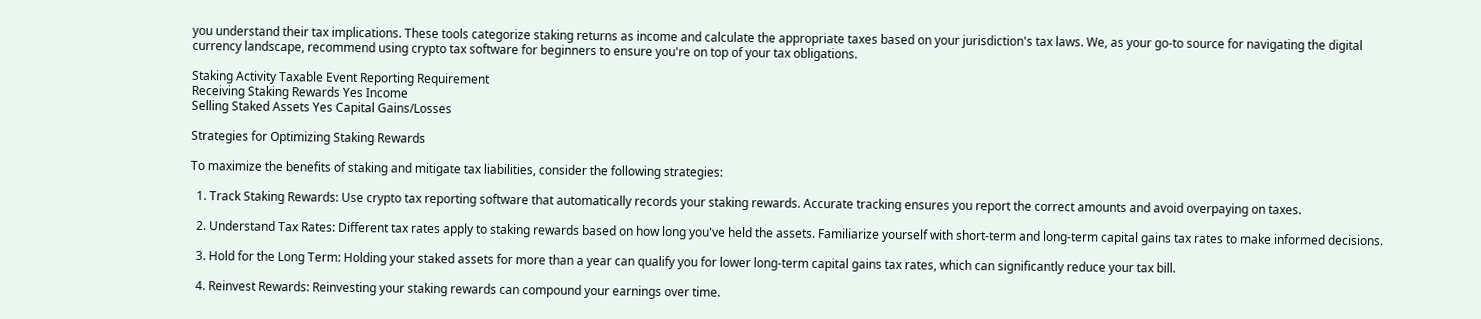you understand their tax implications. These tools categorize staking returns as income and calculate the appropriate taxes based on your jurisdiction's tax laws. We, as your go-to source for navigating the digital currency landscape, recommend using crypto tax software for beginners to ensure you're on top of your tax obligations.

Staking Activity Taxable Event Reporting Requirement
Receiving Staking Rewards Yes Income
Selling Staked Assets Yes Capital Gains/Losses

Strategies for Optimizing Staking Rewards

To maximize the benefits of staking and mitigate tax liabilities, consider the following strategies:

  1. Track Staking Rewards: Use crypto tax reporting software that automatically records your staking rewards. Accurate tracking ensures you report the correct amounts and avoid overpaying on taxes.

  2. Understand Tax Rates: Different tax rates apply to staking rewards based on how long you've held the assets. Familiarize yourself with short-term and long-term capital gains tax rates to make informed decisions.

  3. Hold for the Long Term: Holding your staked assets for more than a year can qualify you for lower long-term capital gains tax rates, which can significantly reduce your tax bill.

  4. Reinvest Rewards: Reinvesting your staking rewards can compound your earnings over time.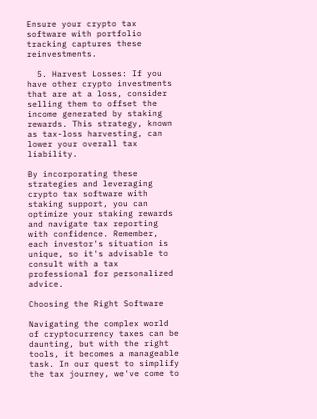Ensure your crypto tax software with portfolio tracking captures these reinvestments.

  5. Harvest Losses: If you have other crypto investments that are at a loss, consider selling them to offset the income generated by staking rewards. This strategy, known as tax-loss harvesting, can lower your overall tax liability.

By incorporating these strategies and leveraging crypto tax software with staking support, you can optimize your staking rewards and navigate tax reporting with confidence. Remember, each investor's situation is unique, so it's advisable to consult with a tax professional for personalized advice.

Choosing the Right Software

Navigating the complex world of cryptocurrency taxes can be daunting, but with the right tools, it becomes a manageable task. In our quest to simplify the tax journey, we've come to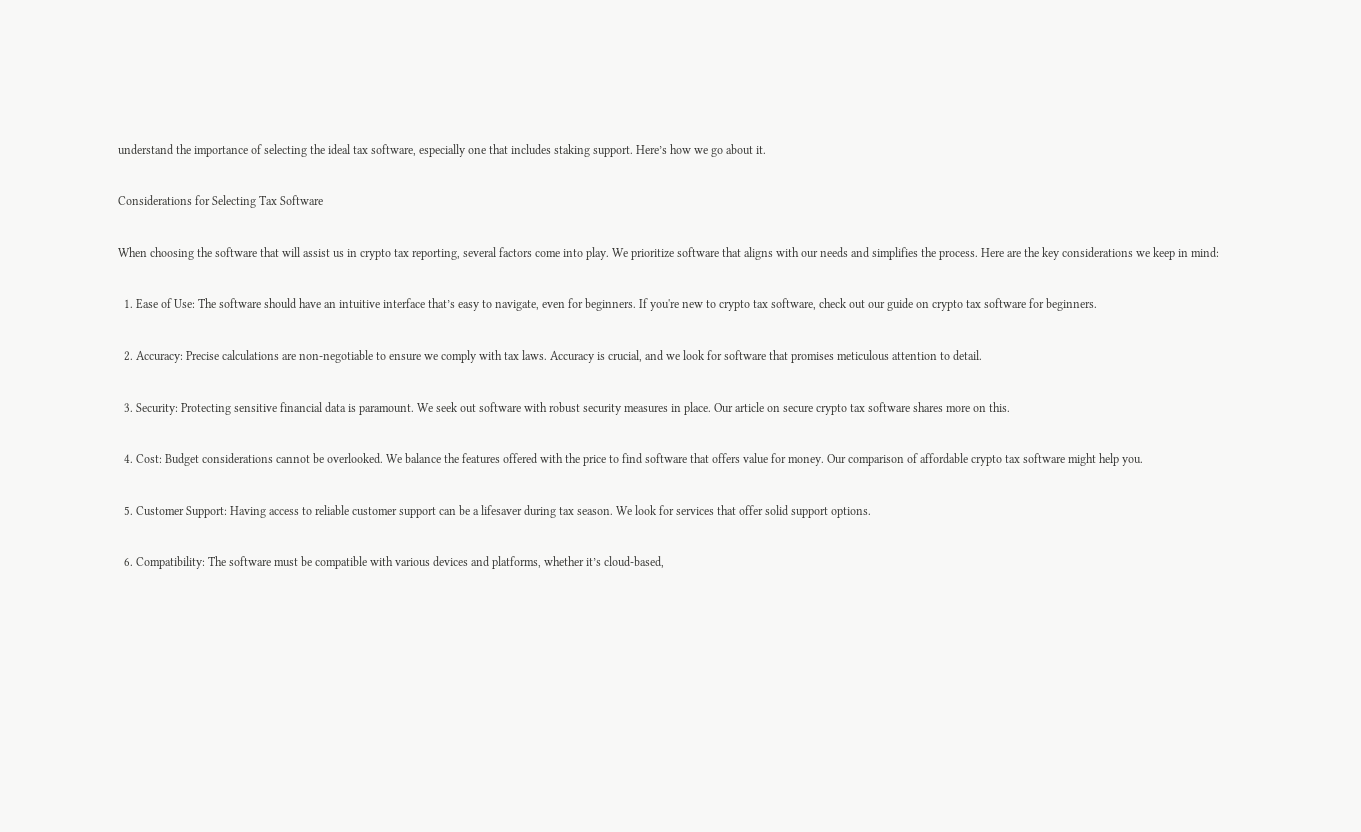understand the importance of selecting the ideal tax software, especially one that includes staking support. Here’s how we go about it.

Considerations for Selecting Tax Software

When choosing the software that will assist us in crypto tax reporting, several factors come into play. We prioritize software that aligns with our needs and simplifies the process. Here are the key considerations we keep in mind:

  1. Ease of Use: The software should have an intuitive interface that’s easy to navigate, even for beginners. If you're new to crypto tax software, check out our guide on crypto tax software for beginners.

  2. Accuracy: Precise calculations are non-negotiable to ensure we comply with tax laws. Accuracy is crucial, and we look for software that promises meticulous attention to detail.

  3. Security: Protecting sensitive financial data is paramount. We seek out software with robust security measures in place. Our article on secure crypto tax software shares more on this.

  4. Cost: Budget considerations cannot be overlooked. We balance the features offered with the price to find software that offers value for money. Our comparison of affordable crypto tax software might help you.

  5. Customer Support: Having access to reliable customer support can be a lifesaver during tax season. We look for services that offer solid support options.

  6. Compatibility: The software must be compatible with various devices and platforms, whether it’s cloud-based,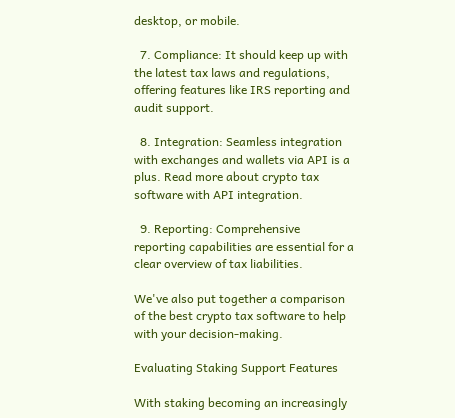desktop, or mobile.

  7. Compliance: It should keep up with the latest tax laws and regulations, offering features like IRS reporting and audit support.

  8. Integration: Seamless integration with exchanges and wallets via API is a plus. Read more about crypto tax software with API integration.

  9. Reporting: Comprehensive reporting capabilities are essential for a clear overview of tax liabilities.

We've also put together a comparison of the best crypto tax software to help with your decision-making.

Evaluating Staking Support Features

With staking becoming an increasingly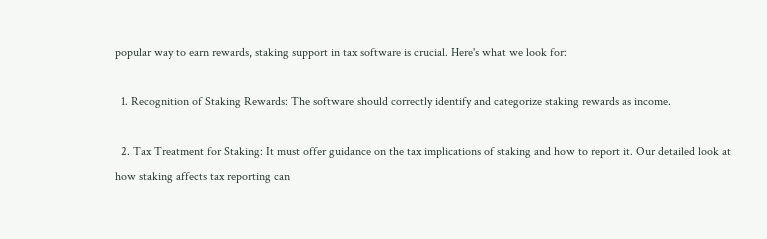popular way to earn rewards, staking support in tax software is crucial. Here's what we look for:

  1. Recognition of Staking Rewards: The software should correctly identify and categorize staking rewards as income.

  2. Tax Treatment for Staking: It must offer guidance on the tax implications of staking and how to report it. Our detailed look at how staking affects tax reporting can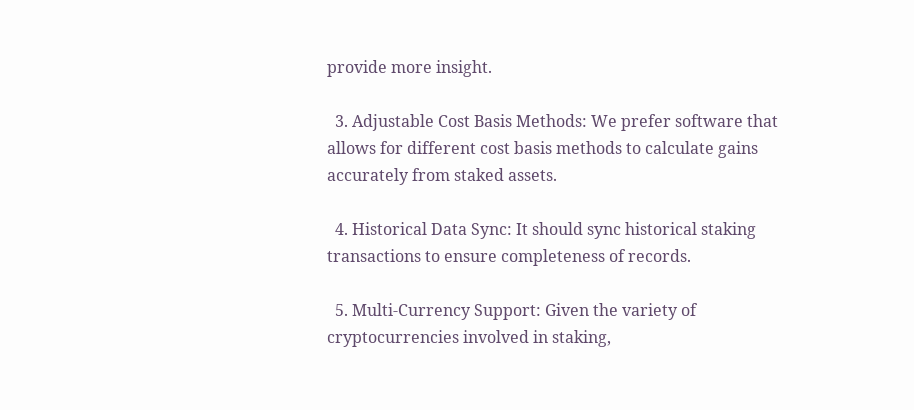provide more insight.

  3. Adjustable Cost Basis Methods: We prefer software that allows for different cost basis methods to calculate gains accurately from staked assets.

  4. Historical Data Sync: It should sync historical staking transactions to ensure completeness of records.

  5. Multi-Currency Support: Given the variety of cryptocurrencies involved in staking,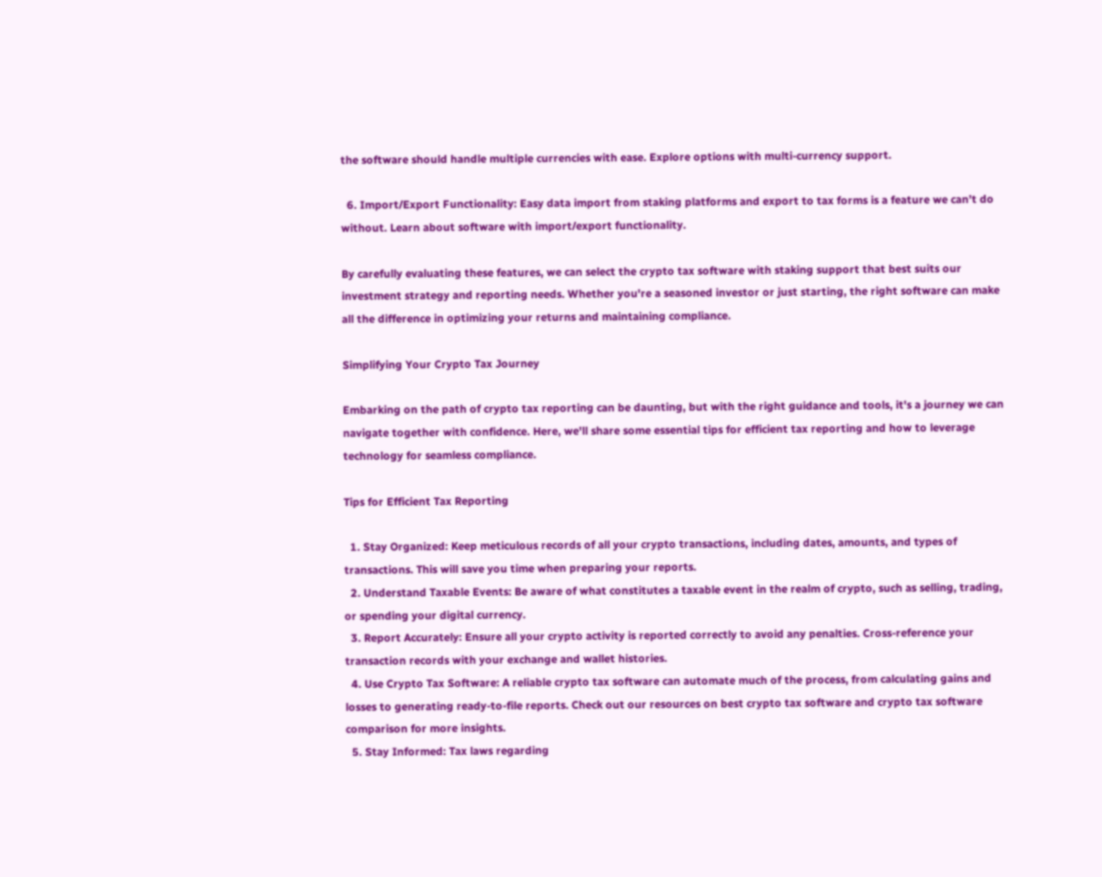the software should handle multiple currencies with ease. Explore options with multi-currency support.

  6. Import/Export Functionality: Easy data import from staking platforms and export to tax forms is a feature we can’t do without. Learn about software with import/export functionality.

By carefully evaluating these features, we can select the crypto tax software with staking support that best suits our investment strategy and reporting needs. Whether you're a seasoned investor or just starting, the right software can make all the difference in optimizing your returns and maintaining compliance.

Simplifying Your Crypto Tax Journey

Embarking on the path of crypto tax reporting can be daunting, but with the right guidance and tools, it's a journey we can navigate together with confidence. Here, we'll share some essential tips for efficient tax reporting and how to leverage technology for seamless compliance.

Tips for Efficient Tax Reporting

  1. Stay Organized: Keep meticulous records of all your crypto transactions, including dates, amounts, and types of transactions. This will save you time when preparing your reports.
  2. Understand Taxable Events: Be aware of what constitutes a taxable event in the realm of crypto, such as selling, trading, or spending your digital currency.
  3. Report Accurately: Ensure all your crypto activity is reported correctly to avoid any penalties. Cross-reference your transaction records with your exchange and wallet histories.
  4. Use Crypto Tax Software: A reliable crypto tax software can automate much of the process, from calculating gains and losses to generating ready-to-file reports. Check out our resources on best crypto tax software and crypto tax software comparison for more insights.
  5. Stay Informed: Tax laws regarding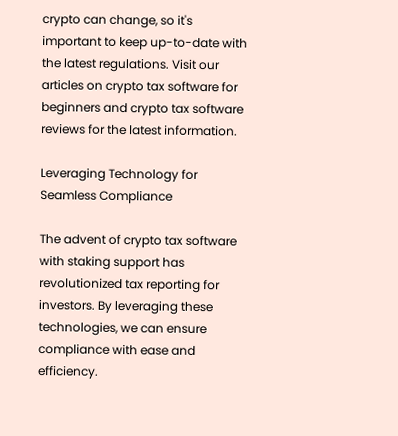crypto can change, so it's important to keep up-to-date with the latest regulations. Visit our articles on crypto tax software for beginners and crypto tax software reviews for the latest information.

Leveraging Technology for Seamless Compliance

The advent of crypto tax software with staking support has revolutionized tax reporting for investors. By leveraging these technologies, we can ensure compliance with ease and efficiency.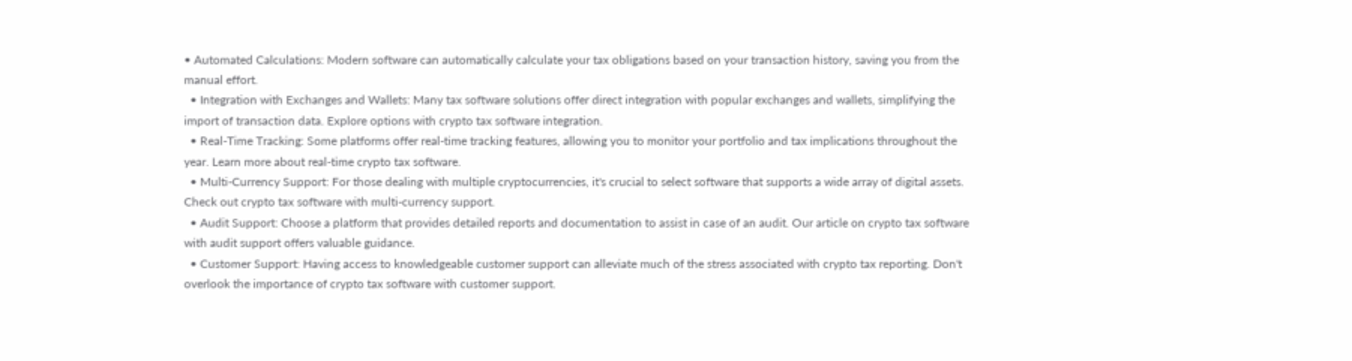• Automated Calculations: Modern software can automatically calculate your tax obligations based on your transaction history, saving you from the manual effort.
  • Integration with Exchanges and Wallets: Many tax software solutions offer direct integration with popular exchanges and wallets, simplifying the import of transaction data. Explore options with crypto tax software integration.
  • Real-Time Tracking: Some platforms offer real-time tracking features, allowing you to monitor your portfolio and tax implications throughout the year. Learn more about real-time crypto tax software.
  • Multi-Currency Support: For those dealing with multiple cryptocurrencies, it's crucial to select software that supports a wide array of digital assets. Check out crypto tax software with multi-currency support.
  • Audit Support: Choose a platform that provides detailed reports and documentation to assist in case of an audit. Our article on crypto tax software with audit support offers valuable guidance.
  • Customer Support: Having access to knowledgeable customer support can alleviate much of the stress associated with crypto tax reporting. Don't overlook the importance of crypto tax software with customer support.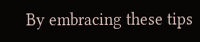By embracing these tips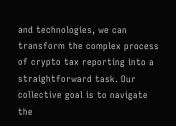and technologies, we can transform the complex process of crypto tax reporting into a straightforward task. Our collective goal is to navigate the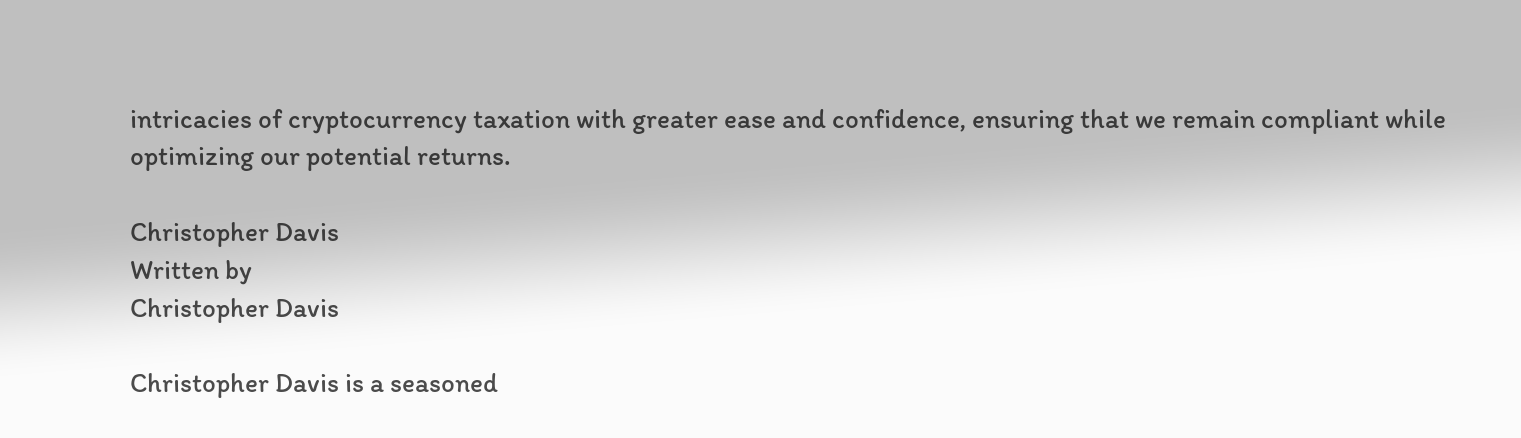intricacies of cryptocurrency taxation with greater ease and confidence, ensuring that we remain compliant while optimizing our potential returns.

Christopher Davis
Written by
Christopher Davis

Christopher Davis is a seasoned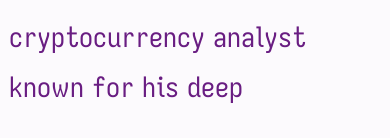cryptocurrency analyst known for his deep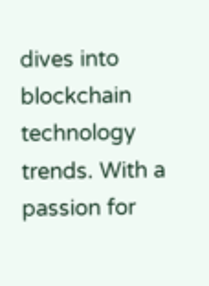dives into blockchain technology trends. With a passion for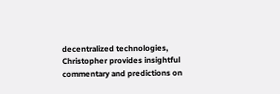decentralized technologies, Christopher provides insightful commentary and predictions on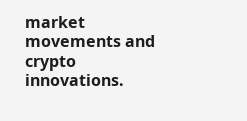market movements and crypto innovations.